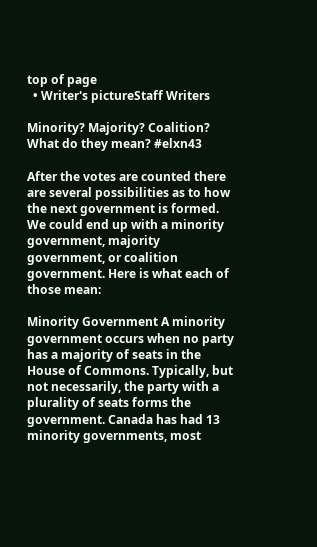top of page
  • Writer's pictureStaff Writers

Minority? Majority? Coalition? What do they mean? #elxn43

After the votes are counted there are several possibilities as to how the next government is formed. We could end up with a minority government, majority government, or coalition government. Here is what each of those mean:

Minority Government A minority government occurs when no party has a majority of seats in the House of Commons. Typically, but not necessarily, the party with a plurality of seats forms the government. Canada has had 13 minority governments, most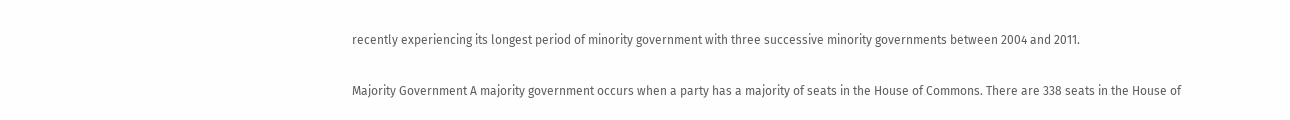recently experiencing its longest period of minority government with three successive minority governments between 2004 and 2011.

Majority Government A majority government occurs when a party has a majority of seats in the House of Commons. There are 338 seats in the House of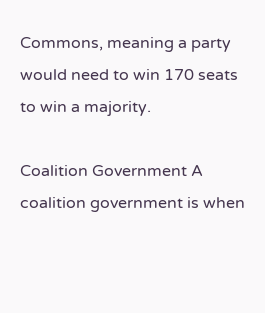Commons, meaning a party would need to win 170 seats to win a majority.

Coalition Government A coalition government is when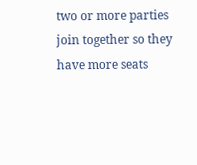two or more parties join together so they have more seats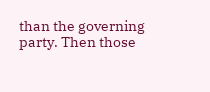than the governing party. Then those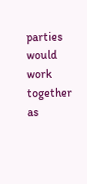parties would work together as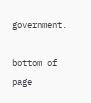government.

bottom of page